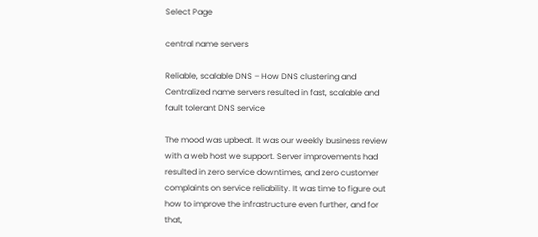Select Page

central name servers

Reliable, scalable DNS – How DNS clustering and Centralized name servers resulted in fast, scalable and fault tolerant DNS service

The mood was upbeat. It was our weekly business review with a web host we support. Server improvements had resulted in zero service downtimes, and zero customer complaints on service reliability. It was time to figure out how to improve the infrastructure even further, and for that,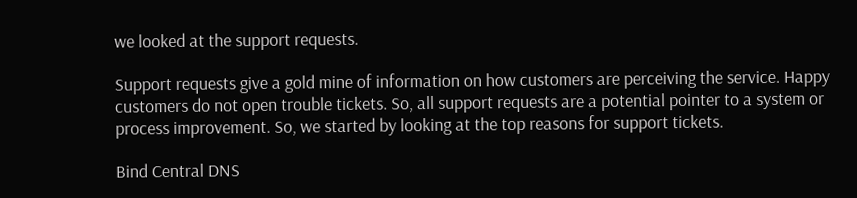we looked at the support requests.

Support requests give a gold mine of information on how customers are perceiving the service. Happy customers do not open trouble tickets. So, all support requests are a potential pointer to a system or process improvement. So, we started by looking at the top reasons for support tickets.

Bind Central DNS